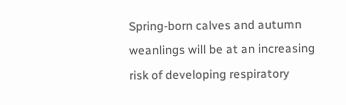Spring-born calves and autumn weanlings will be at an increasing risk of developing respiratory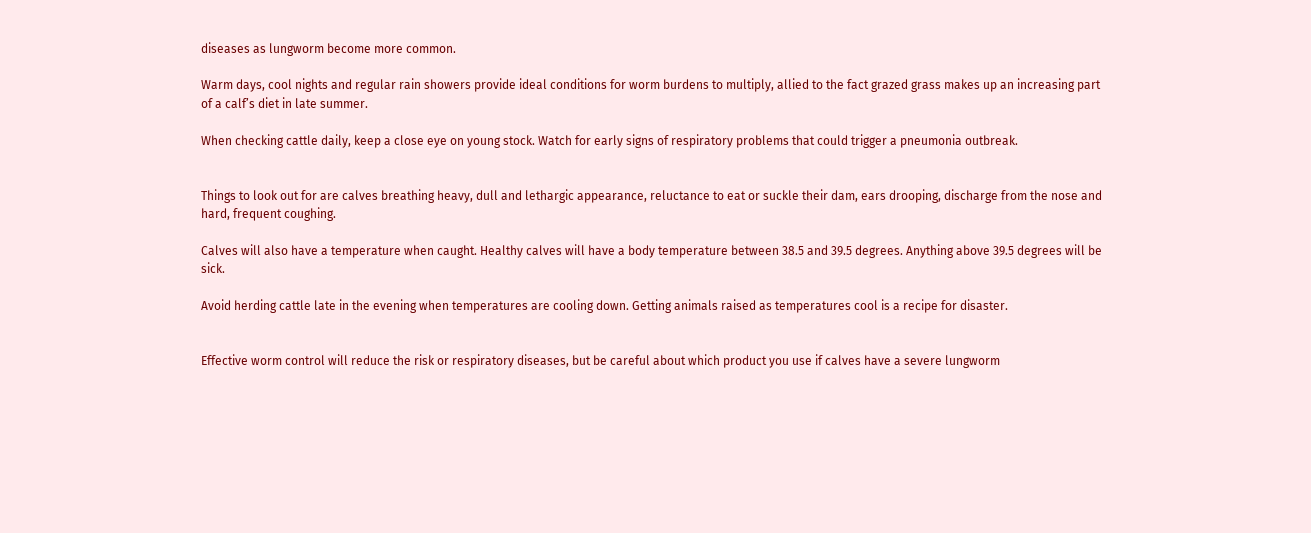diseases as lungworm become more common.

Warm days, cool nights and regular rain showers provide ideal conditions for worm burdens to multiply, allied to the fact grazed grass makes up an increasing part of a calf’s diet in late summer.

When checking cattle daily, keep a close eye on young stock. Watch for early signs of respiratory problems that could trigger a pneumonia outbreak.


Things to look out for are calves breathing heavy, dull and lethargic appearance, reluctance to eat or suckle their dam, ears drooping, discharge from the nose and hard, frequent coughing.

Calves will also have a temperature when caught. Healthy calves will have a body temperature between 38.5 and 39.5 degrees. Anything above 39.5 degrees will be sick.

Avoid herding cattle late in the evening when temperatures are cooling down. Getting animals raised as temperatures cool is a recipe for disaster.


Effective worm control will reduce the risk or respiratory diseases, but be careful about which product you use if calves have a severe lungworm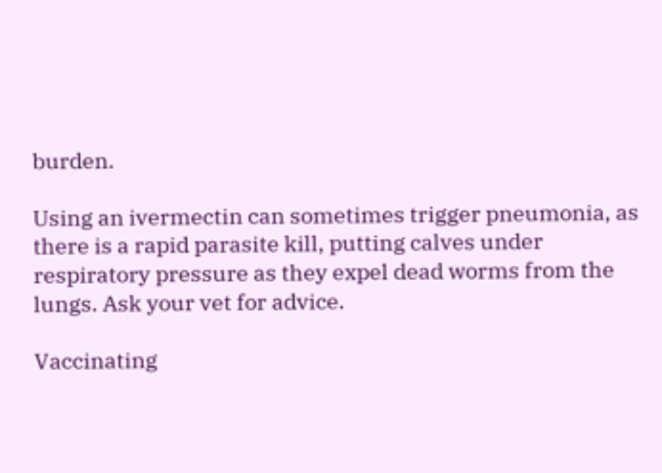burden.

Using an ivermectin can sometimes trigger pneumonia, as there is a rapid parasite kill, putting calves under respiratory pressure as they expel dead worms from the lungs. Ask your vet for advice.

Vaccinating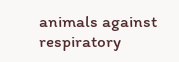animals against respiratory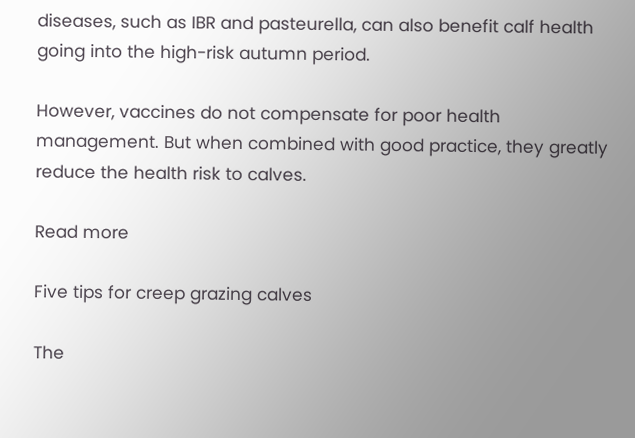diseases, such as IBR and pasteurella, can also benefit calf health going into the high-risk autumn period.

However, vaccines do not compensate for poor health management. But when combined with good practice, they greatly reduce the health risk to calves.

Read more

Five tips for creep grazing calves

The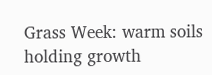Grass Week: warm soils holding growth